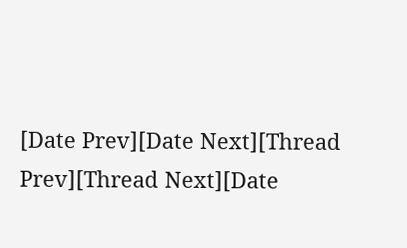[Date Prev][Date Next][Thread Prev][Thread Next][Date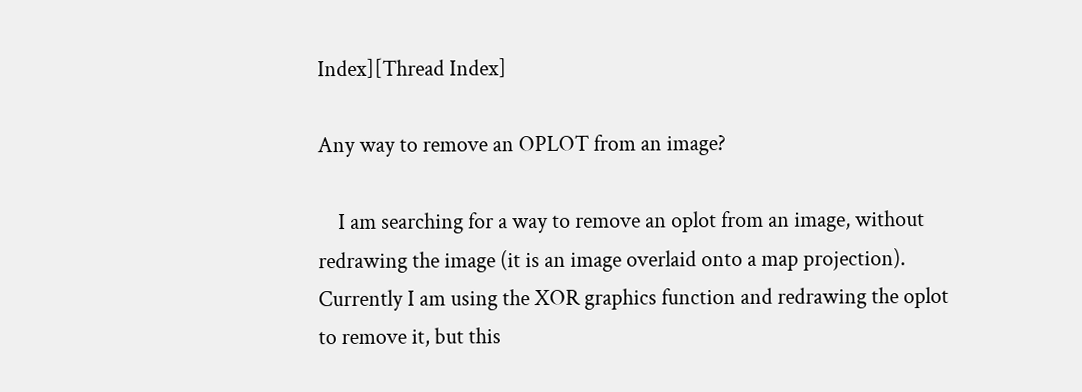Index][Thread Index]

Any way to remove an OPLOT from an image?

    I am searching for a way to remove an oplot from an image, without
redrawing the image (it is an image overlaid onto a map projection).
Currently I am using the XOR graphics function and redrawing the oplot
to remove it, but this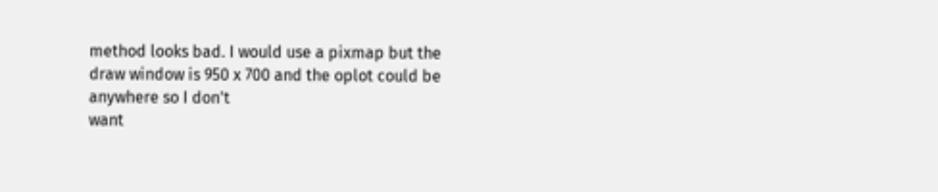method looks bad. I would use a pixmap but the
draw window is 950 x 700 and the oplot could be anywhere so I don't
want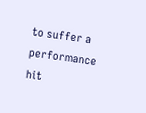to suffer a performance hit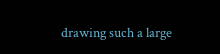drawing such a large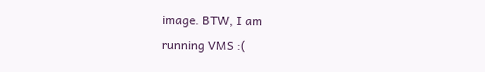image. BTW, I am
running VMS :(